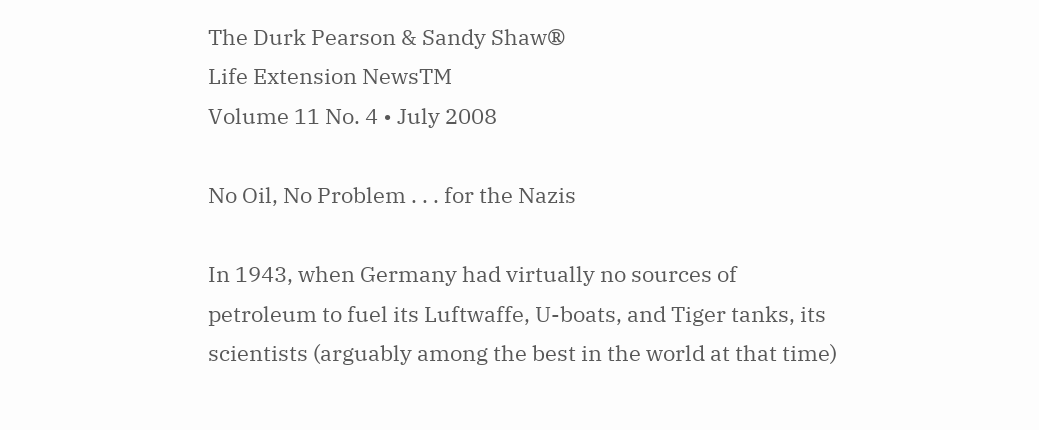The Durk Pearson & Sandy Shaw®
Life Extension NewsTM
Volume 11 No. 4 • July 2008

No Oil, No Problem . . . for the Nazis

In 1943, when Germany had virtually no sources of petroleum to fuel its Luftwaffe, U-boats, and Tiger tanks, its scientists (arguably among the best in the world at that time)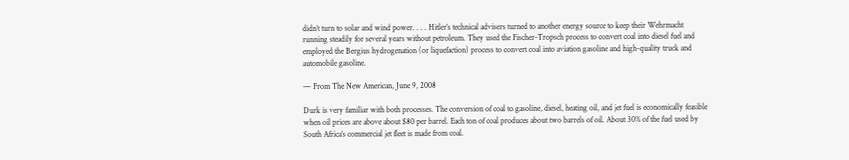didn’t turn to solar and wind power. . . . Hitler’s technical advisers turned to another energy source to keep their Wehrmacht running steadily for several years without petroleum. They used the Fischer-Tropsch process to convert coal into diesel fuel and employed the Bergius hydrogenation (or liquefaction) process to convert coal into aviation gasoline and high-quality truck and automobile gasoline.

— From The New American, June 9, 2008

Durk is very familiar with both processes. The conversion of coal to gasoline, diesel, heating oil, and jet fuel is economically feasible when oil prices are above about $80 per barrel. Each ton of coal produces about two barrels of oil. About 30% of the fuel used by South Africa’s commercial jet fleet is made from coal.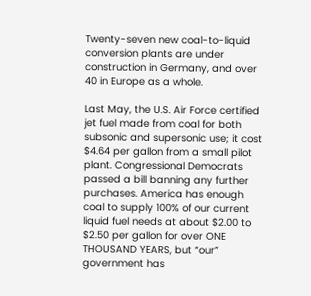Twenty-seven new coal-to-liquid conversion plants are under construction in Germany, and over 40 in Europe as a whole.

Last May, the U.S. Air Force certified jet fuel made from coal for both subsonic and supersonic use; it cost $4.64 per gallon from a small pilot plant. Congressional Democrats passed a bill banning any further purchases. America has enough coal to supply 100% of our current liquid fuel needs at about $2.00 to $2.50 per gallon for over ONE THOUSAND YEARS, but “our” government has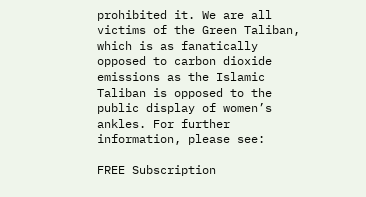prohibited it. We are all victims of the Green Taliban, which is as fanatically opposed to carbon dioxide emissions as the Islamic Taliban is opposed to the public display of women’s ankles. For further information, please see:

FREE Subscription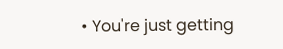• You're just getting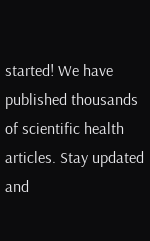started! We have published thousands of scientific health articles. Stay updated and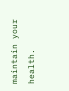maintain your health.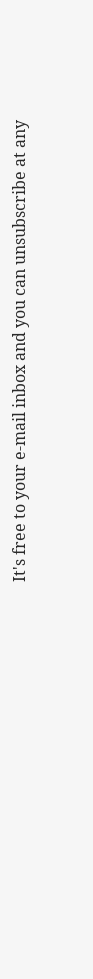It's free to your e-mail inbox and you can unsubscribe at any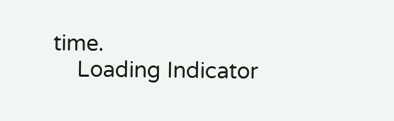time.
    Loading Indicator